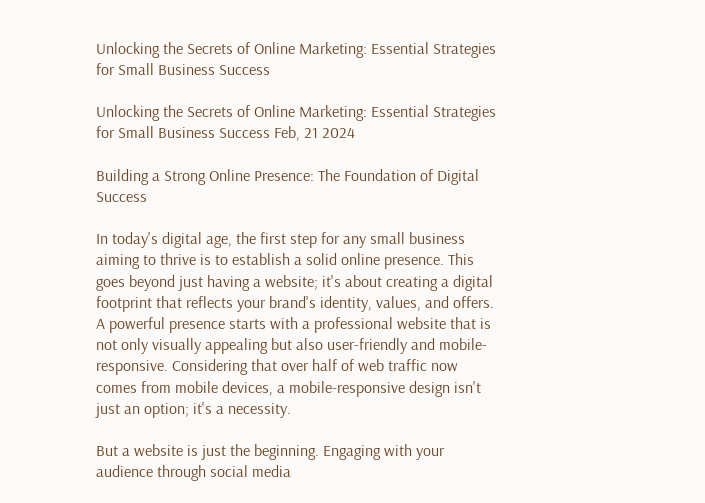Unlocking the Secrets of Online Marketing: Essential Strategies for Small Business Success

Unlocking the Secrets of Online Marketing: Essential Strategies for Small Business Success Feb, 21 2024

Building a Strong Online Presence: The Foundation of Digital Success

In today's digital age, the first step for any small business aiming to thrive is to establish a solid online presence. This goes beyond just having a website; it's about creating a digital footprint that reflects your brand's identity, values, and offers. A powerful presence starts with a professional website that is not only visually appealing but also user-friendly and mobile-responsive. Considering that over half of web traffic now comes from mobile devices, a mobile-responsive design isn't just an option; it's a necessity.

But a website is just the beginning. Engaging with your audience through social media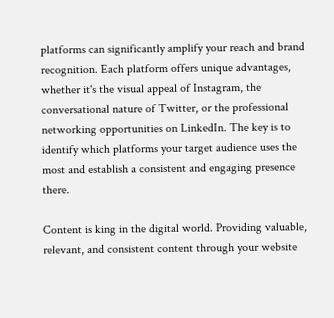platforms can significantly amplify your reach and brand recognition. Each platform offers unique advantages, whether it's the visual appeal of Instagram, the conversational nature of Twitter, or the professional networking opportunities on LinkedIn. The key is to identify which platforms your target audience uses the most and establish a consistent and engaging presence there.

Content is king in the digital world. Providing valuable, relevant, and consistent content through your website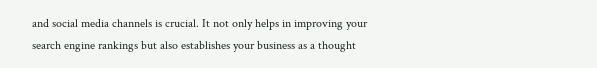and social media channels is crucial. It not only helps in improving your search engine rankings but also establishes your business as a thought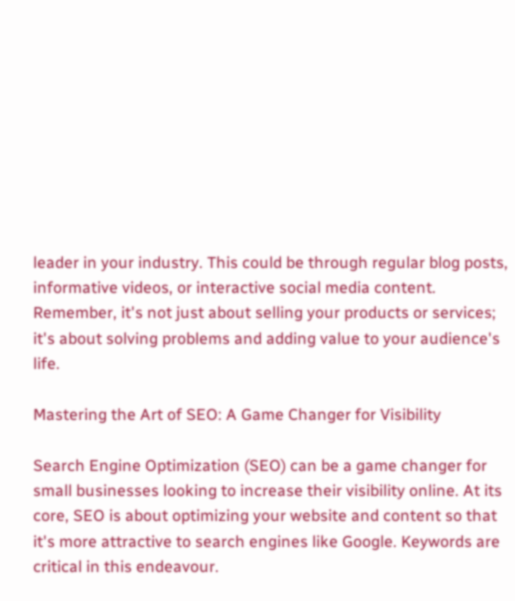leader in your industry. This could be through regular blog posts, informative videos, or interactive social media content. Remember, it's not just about selling your products or services; it's about solving problems and adding value to your audience's life.

Mastering the Art of SEO: A Game Changer for Visibility

Search Engine Optimization (SEO) can be a game changer for small businesses looking to increase their visibility online. At its core, SEO is about optimizing your website and content so that it's more attractive to search engines like Google. Keywords are critical in this endeavour.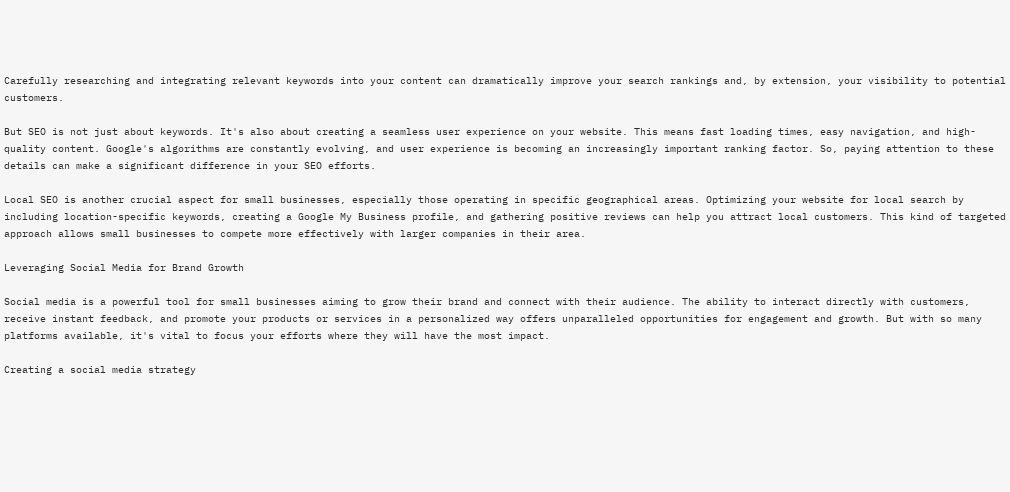Carefully researching and integrating relevant keywords into your content can dramatically improve your search rankings and, by extension, your visibility to potential customers.

But SEO is not just about keywords. It's also about creating a seamless user experience on your website. This means fast loading times, easy navigation, and high-quality content. Google's algorithms are constantly evolving, and user experience is becoming an increasingly important ranking factor. So, paying attention to these details can make a significant difference in your SEO efforts.

Local SEO is another crucial aspect for small businesses, especially those operating in specific geographical areas. Optimizing your website for local search by including location-specific keywords, creating a Google My Business profile, and gathering positive reviews can help you attract local customers. This kind of targeted approach allows small businesses to compete more effectively with larger companies in their area.

Leveraging Social Media for Brand Growth

Social media is a powerful tool for small businesses aiming to grow their brand and connect with their audience. The ability to interact directly with customers, receive instant feedback, and promote your products or services in a personalized way offers unparalleled opportunities for engagement and growth. But with so many platforms available, it's vital to focus your efforts where they will have the most impact.

Creating a social media strategy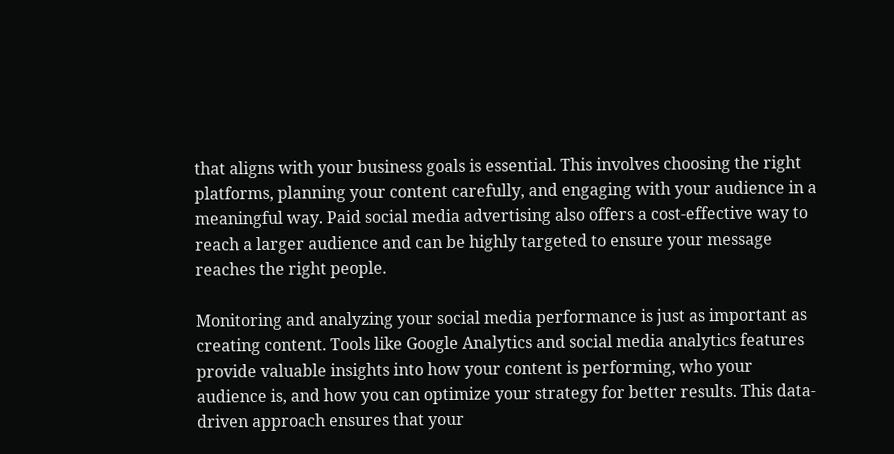that aligns with your business goals is essential. This involves choosing the right platforms, planning your content carefully, and engaging with your audience in a meaningful way. Paid social media advertising also offers a cost-effective way to reach a larger audience and can be highly targeted to ensure your message reaches the right people.

Monitoring and analyzing your social media performance is just as important as creating content. Tools like Google Analytics and social media analytics features provide valuable insights into how your content is performing, who your audience is, and how you can optimize your strategy for better results. This data-driven approach ensures that your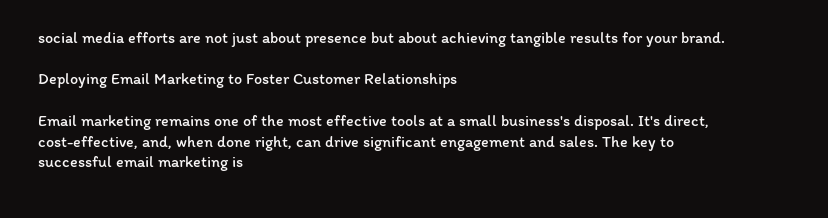social media efforts are not just about presence but about achieving tangible results for your brand.

Deploying Email Marketing to Foster Customer Relationships

Email marketing remains one of the most effective tools at a small business's disposal. It's direct, cost-effective, and, when done right, can drive significant engagement and sales. The key to successful email marketing is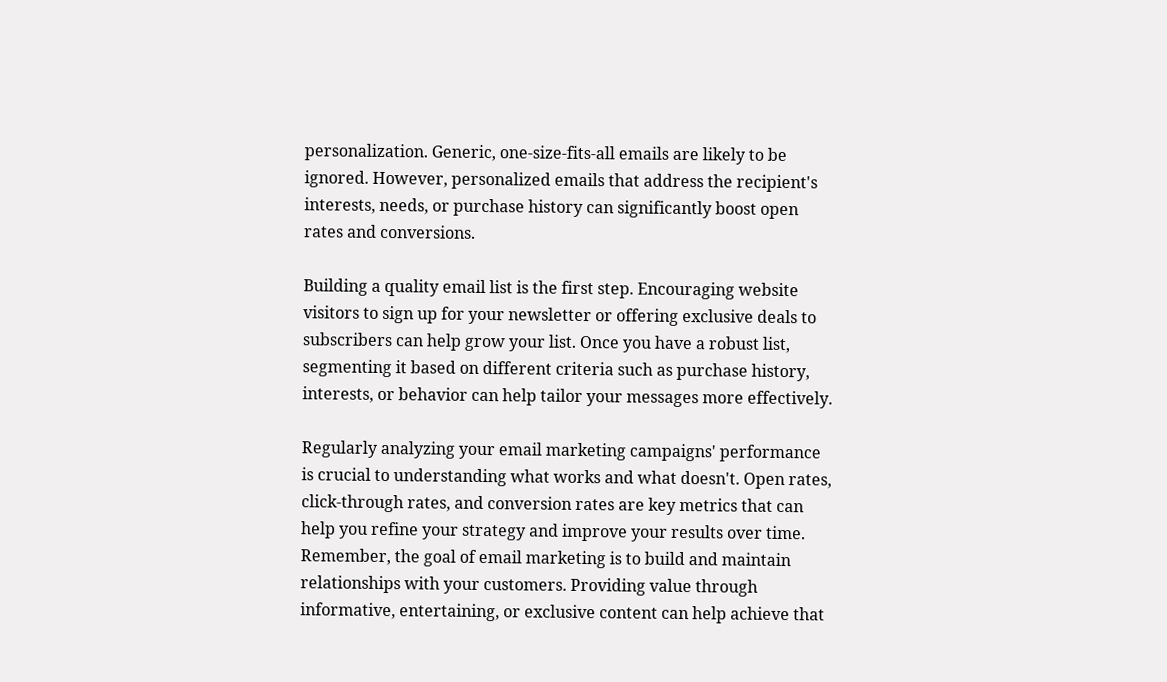personalization. Generic, one-size-fits-all emails are likely to be ignored. However, personalized emails that address the recipient's interests, needs, or purchase history can significantly boost open rates and conversions.

Building a quality email list is the first step. Encouraging website visitors to sign up for your newsletter or offering exclusive deals to subscribers can help grow your list. Once you have a robust list, segmenting it based on different criteria such as purchase history, interests, or behavior can help tailor your messages more effectively.

Regularly analyzing your email marketing campaigns' performance is crucial to understanding what works and what doesn't. Open rates, click-through rates, and conversion rates are key metrics that can help you refine your strategy and improve your results over time. Remember, the goal of email marketing is to build and maintain relationships with your customers. Providing value through informative, entertaining, or exclusive content can help achieve that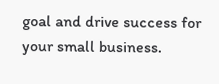goal and drive success for your small business.